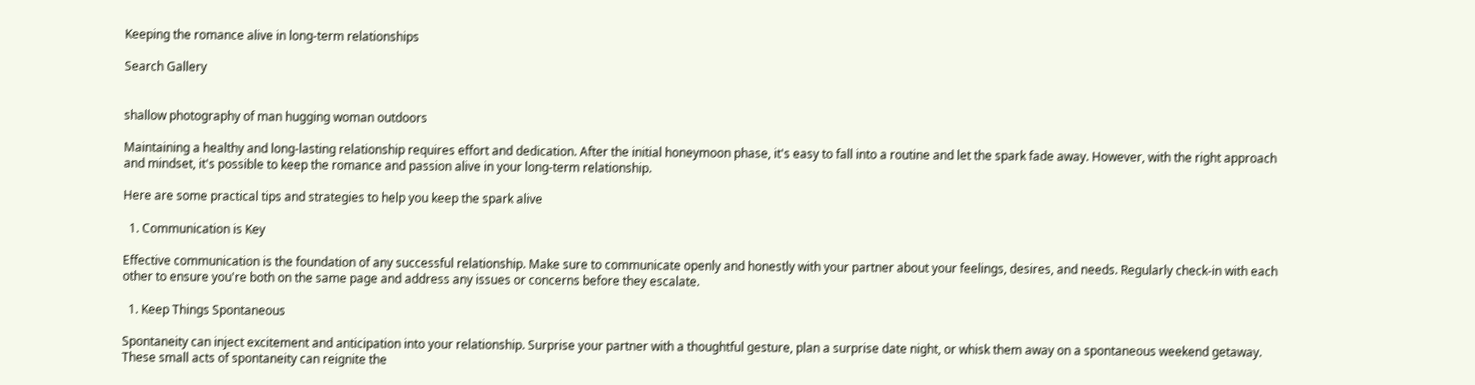Keeping the romance alive in long-term relationships

Search Gallery


shallow photography of man hugging woman outdoors

Maintaining a healthy and long-lasting relationship requires effort and dedication. After the initial honeymoon phase, it's easy to fall into a routine and let the spark fade away. However, with the right approach and mindset, it's possible to keep the romance and passion alive in your long-term relationship.

Here are some practical tips and strategies to help you keep the spark alive

  1. Communication is Key

Effective communication is the foundation of any successful relationship. Make sure to communicate openly and honestly with your partner about your feelings, desires, and needs. Regularly check-in with each other to ensure you're both on the same page and address any issues or concerns before they escalate.

  1. Keep Things Spontaneous

Spontaneity can inject excitement and anticipation into your relationship. Surprise your partner with a thoughtful gesture, plan a surprise date night, or whisk them away on a spontaneous weekend getaway. These small acts of spontaneity can reignite the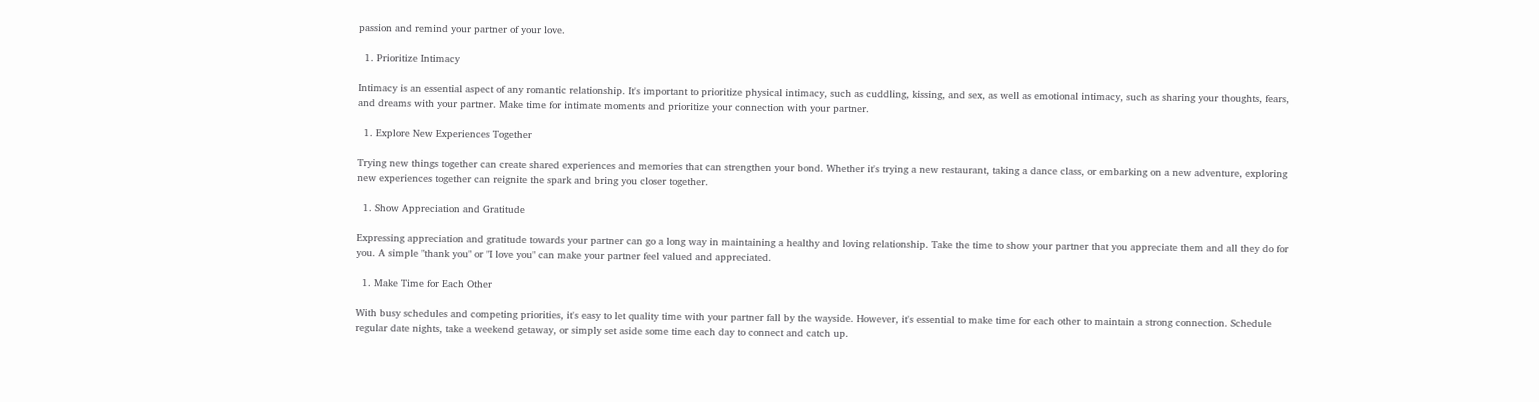passion and remind your partner of your love.

  1. Prioritize Intimacy

Intimacy is an essential aspect of any romantic relationship. It's important to prioritize physical intimacy, such as cuddling, kissing, and sex, as well as emotional intimacy, such as sharing your thoughts, fears, and dreams with your partner. Make time for intimate moments and prioritize your connection with your partner.

  1. Explore New Experiences Together

Trying new things together can create shared experiences and memories that can strengthen your bond. Whether it's trying a new restaurant, taking a dance class, or embarking on a new adventure, exploring new experiences together can reignite the spark and bring you closer together.

  1. Show Appreciation and Gratitude

Expressing appreciation and gratitude towards your partner can go a long way in maintaining a healthy and loving relationship. Take the time to show your partner that you appreciate them and all they do for you. A simple "thank you" or "I love you" can make your partner feel valued and appreciated.

  1. Make Time for Each Other

With busy schedules and competing priorities, it's easy to let quality time with your partner fall by the wayside. However, it's essential to make time for each other to maintain a strong connection. Schedule regular date nights, take a weekend getaway, or simply set aside some time each day to connect and catch up.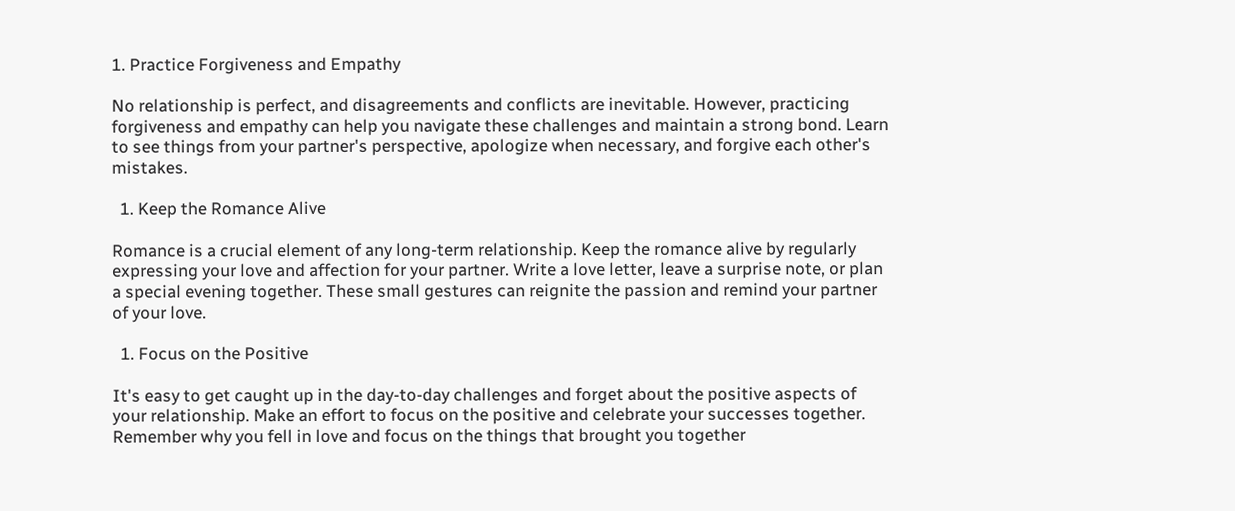1. Practice Forgiveness and Empathy

No relationship is perfect, and disagreements and conflicts are inevitable. However, practicing forgiveness and empathy can help you navigate these challenges and maintain a strong bond. Learn to see things from your partner's perspective, apologize when necessary, and forgive each other's mistakes.

  1. Keep the Romance Alive

Romance is a crucial element of any long-term relationship. Keep the romance alive by regularly expressing your love and affection for your partner. Write a love letter, leave a surprise note, or plan a special evening together. These small gestures can reignite the passion and remind your partner of your love.

  1. Focus on the Positive

It's easy to get caught up in the day-to-day challenges and forget about the positive aspects of your relationship. Make an effort to focus on the positive and celebrate your successes together. Remember why you fell in love and focus on the things that brought you together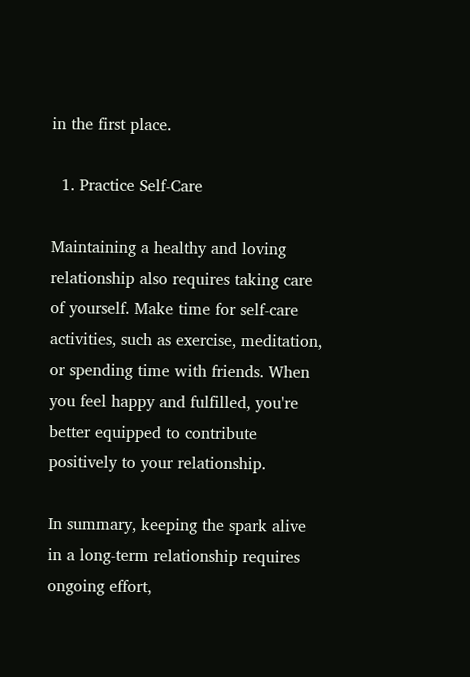in the first place.

  1. Practice Self-Care

Maintaining a healthy and loving relationship also requires taking care of yourself. Make time for self-care activities, such as exercise, meditation, or spending time with friends. When you feel happy and fulfilled, you're better equipped to contribute positively to your relationship.

In summary, keeping the spark alive in a long-term relationship requires ongoing effort,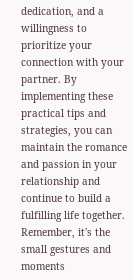dedication, and a willingness to prioritize your connection with your partner. By implementing these practical tips and strategies, you can maintain the romance and passion in your relationship and continue to build a fulfilling life together. Remember, it's the small gestures and moments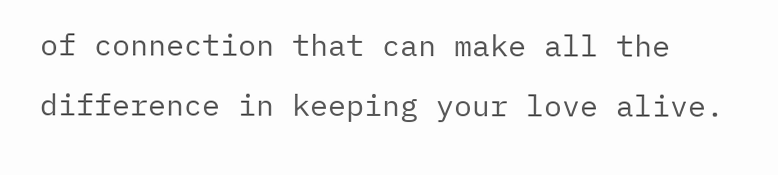of connection that can make all the difference in keeping your love alive.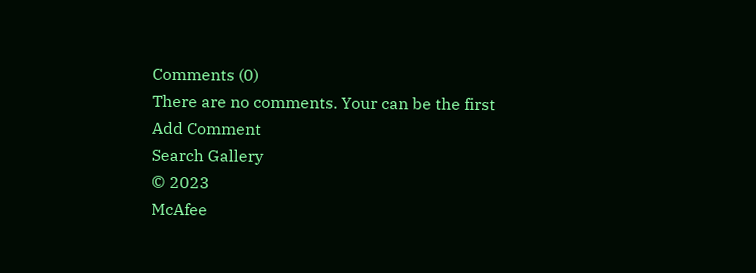Comments (0)
There are no comments. Your can be the first
Add Comment
Search Gallery
© 2023
McAfee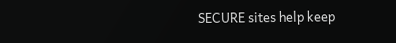SECURE sites help keep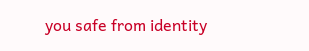you safe from identity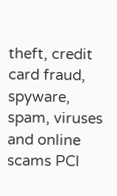theft, credit card fraud, spyware, spam, viruses and online scams PCI